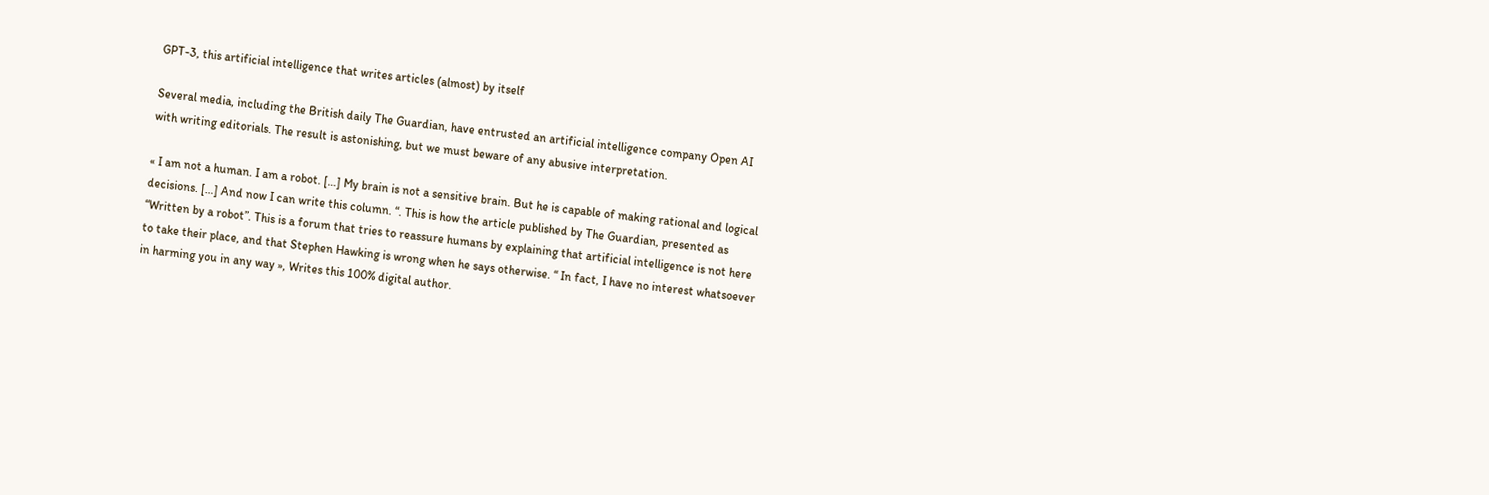GPT-3, this artificial intelligence that writes articles (almost) by itself

Several media, including the British daily The Guardian, have entrusted an artificial intelligence company Open AI with writing editorials. The result is astonishing, but we must beware of any abusive interpretation.

« I am not a human. I am a robot. […] My brain is not a sensitive brain. But he is capable of making rational and logical decisions. […] And now I can write this column. “. This is how the article published by The Guardian, presented as “Written by a robot”. This is a forum that tries to reassure humans by explaining that artificial intelligence is not here to take their place, and that Stephen Hawking is wrong when he says otherwise. “ In fact, I have no interest whatsoever in harming you in any way », Writes this 100% digital author.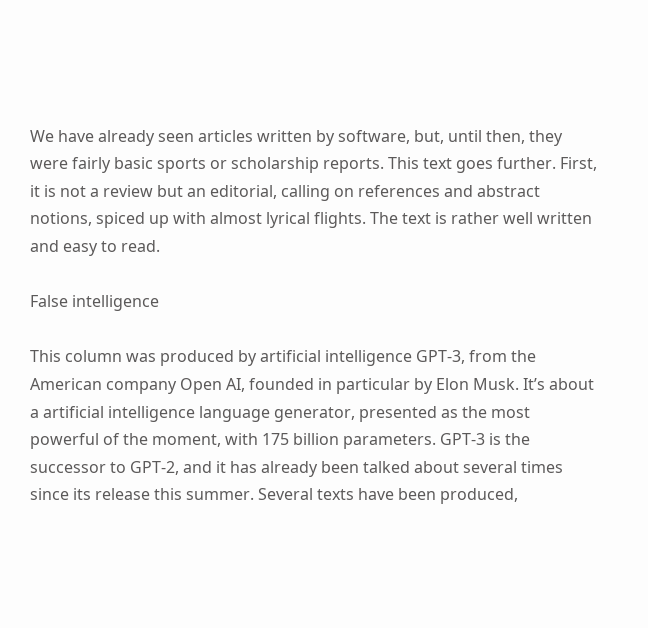We have already seen articles written by software, but, until then, they were fairly basic sports or scholarship reports. This text goes further. First, it is not a review but an editorial, calling on references and abstract notions, spiced up with almost lyrical flights. The text is rather well written and easy to read.

False intelligence

This column was produced by artificial intelligence GPT-3, from the American company Open AI, founded in particular by Elon Musk. It’s about a artificial intelligence language generator, presented as the most powerful of the moment, with 175 billion parameters. GPT-3 is the successor to GPT-2, and it has already been talked about several times since its release this summer. Several texts have been produced,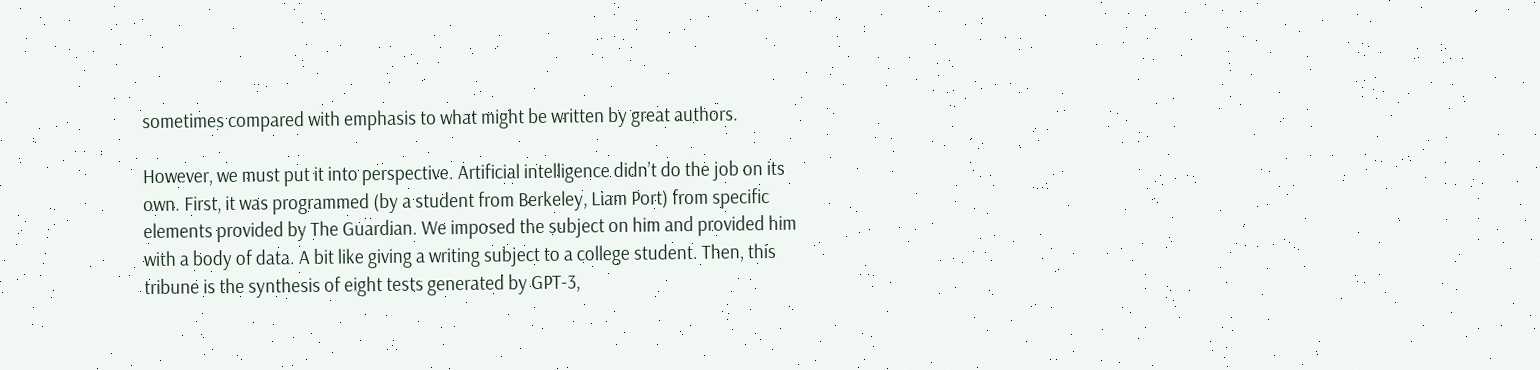sometimes compared with emphasis to what might be written by great authors.

However, we must put it into perspective. Artificial intelligence didn’t do the job on its own. First, it was programmed (by a student from Berkeley, Liam Port) from specific elements provided by The Guardian. We imposed the subject on him and provided him with a body of data. A bit like giving a writing subject to a college student. Then, this tribune is the synthesis of eight tests generated by GPT-3,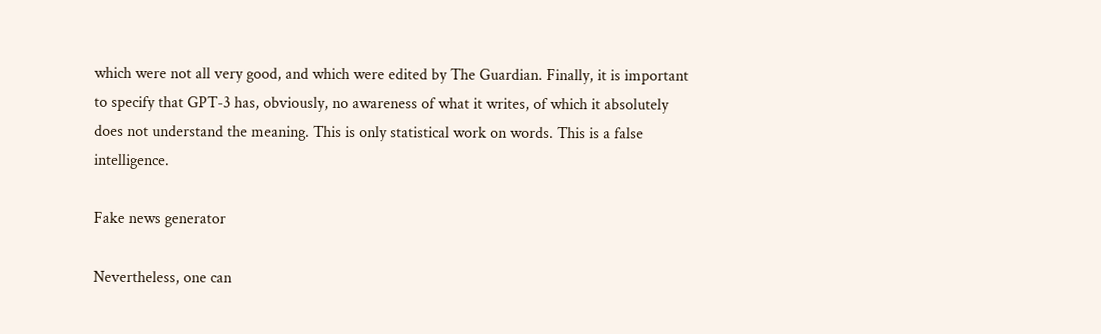which were not all very good, and which were edited by The Guardian. Finally, it is important to specify that GPT-3 has, obviously, no awareness of what it writes, of which it absolutely does not understand the meaning. This is only statistical work on words. This is a false intelligence.

Fake news generator

Nevertheless, one can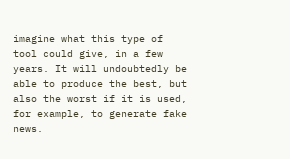imagine what this type of tool could give, in a few years. It will undoubtedly be able to produce the best, but also the worst if it is used, for example, to generate fake news.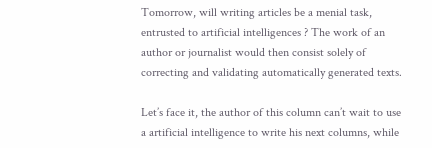Tomorrow, will writing articles be a menial task, entrusted to artificial intelligences ? The work of an author or journalist would then consist solely of correcting and validating automatically generated texts.

Let’s face it, the author of this column can’t wait to use a artificial intelligence to write his next columns, while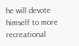he will devote himself to more recreational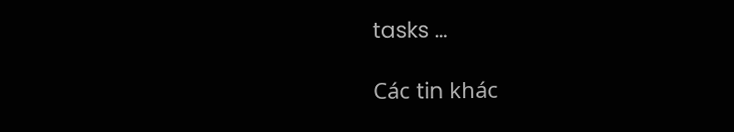tasks …

Các tin khác